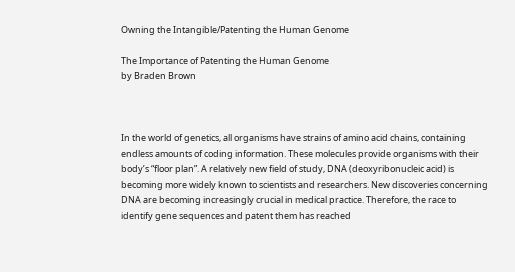Owning the Intangible/Patenting the Human Genome

The Importance of Patenting the Human Genome
by Braden Brown



In the world of genetics, all organisms have strains of amino acid chains, containing endless amounts of coding information. These molecules provide organisms with their body’s “floor plan”. A relatively new field of study, DNA (deoxyribonucleic acid) is becoming more widely known to scientists and researchers. New discoveries concerning DNA are becoming increasingly crucial in medical practice. Therefore, the race to identify gene sequences and patent them has reached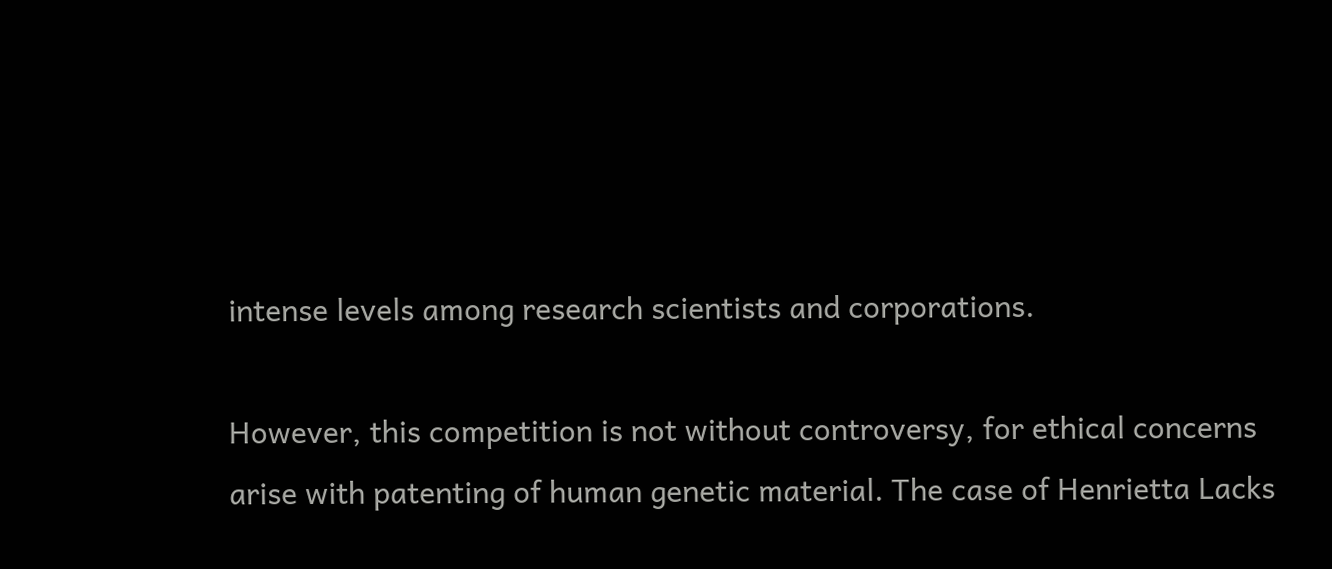intense levels among research scientists and corporations.

However, this competition is not without controversy, for ethical concerns arise with patenting of human genetic material. The case of Henrietta Lacks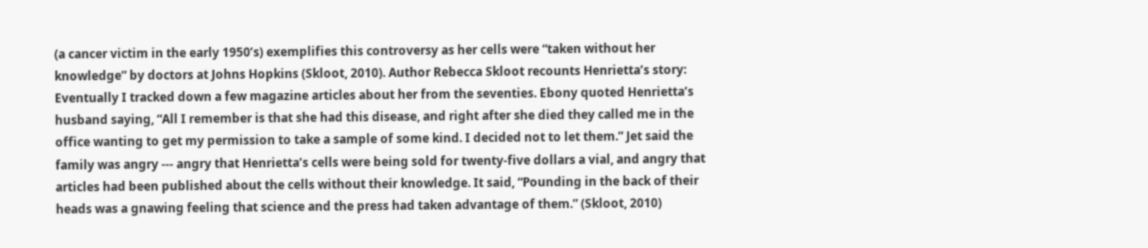(a cancer victim in the early 1950’s) exemplifies this controversy as her cells were “taken without her knowledge” by doctors at Johns Hopkins (Skloot, 2010). Author Rebecca Skloot recounts Henrietta’s story: Eventually I tracked down a few magazine articles about her from the seventies. Ebony quoted Henrietta’s husband saying, “All I remember is that she had this disease, and right after she died they called me in the office wanting to get my permission to take a sample of some kind. I decided not to let them.” Jet said the family was angry --- angry that Henrietta’s cells were being sold for twenty-five dollars a vial, and angry that articles had been published about the cells without their knowledge. It said, “Pounding in the back of their heads was a gnawing feeling that science and the press had taken advantage of them.” (Skloot, 2010)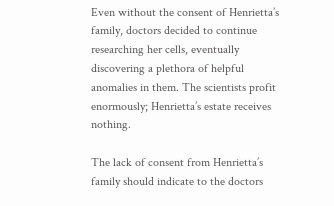Even without the consent of Henrietta’s family, doctors decided to continue researching her cells, eventually discovering a plethora of helpful anomalies in them. The scientists profit enormously; Henrietta’s estate receives nothing.

The lack of consent from Henrietta’s family should indicate to the doctors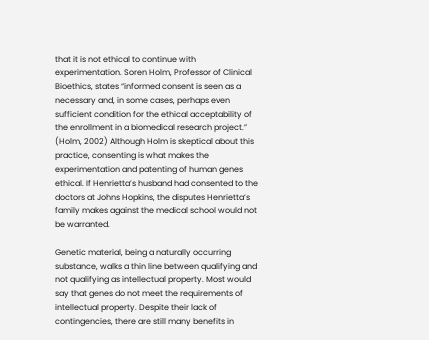that it is not ethical to continue with experimentation. Soren Holm, Professor of Clinical Bioethics, states “informed consent is seen as a necessary and, in some cases, perhaps even sufficient condition for the ethical acceptability of the enrollment in a biomedical research project.” (Holm, 2002) Although Holm is skeptical about this practice, consenting is what makes the experimentation and patenting of human genes ethical. If Henrietta’s husband had consented to the doctors at Johns Hopkins, the disputes Henrietta’s family makes against the medical school would not be warranted.

Genetic material, being a naturally occurring substance, walks a thin line between qualifying and not qualifying as intellectual property. Most would say that genes do not meet the requirements of intellectual property. Despite their lack of contingencies, there are still many benefits in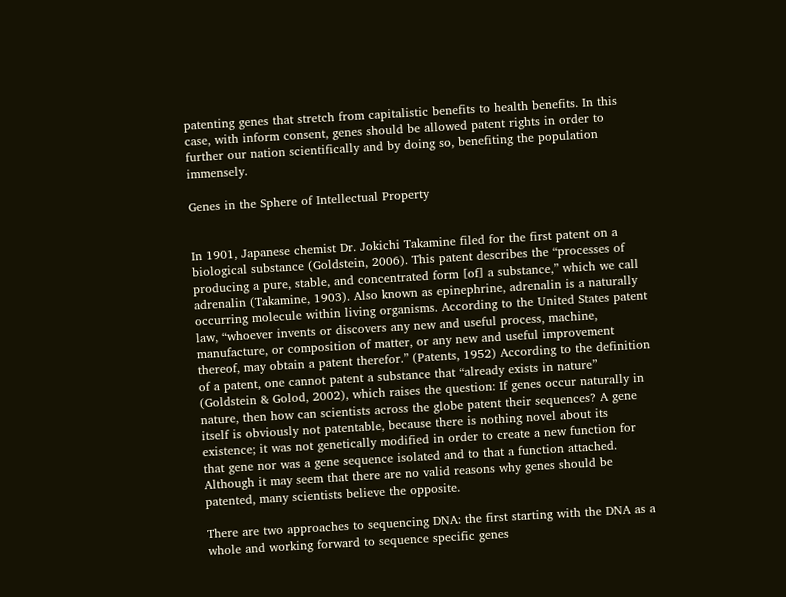patenting genes that stretch from capitalistic benefits to health benefits. In this case, with inform consent, genes should be allowed patent rights in order to further our nation scientifically and by doing so, benefiting the population immensely.

Genes in the Sphere of Intellectual Property


In 1901, Japanese chemist Dr. Jokichi Takamine filed for the first patent on a biological substance (Goldstein, 2006). This patent describes the “processes of producing a pure, stable, and concentrated form [of] a substance,” which we call adrenalin (Takamine, 1903). Also known as epinephrine, adrenalin is a naturally occurring molecule within living organisms. According to the United States patent law, “whoever invents or discovers any new and useful process, machine, manufacture, or composition of matter, or any new and useful improvement thereof, may obtain a patent therefor.” (Patents, 1952) According to the definition of a patent, one cannot patent a substance that “already exists in nature” (Goldstein & Golod, 2002), which raises the question: If genes occur naturally in nature, then how can scientists across the globe patent their sequences? A gene itself is obviously not patentable, because there is nothing novel about its existence; it was not genetically modified in order to create a new function for that gene nor was a gene sequence isolated and to that a function attached. Although it may seem that there are no valid reasons why genes should be patented, many scientists believe the opposite.

There are two approaches to sequencing DNA: the first starting with the DNA as a whole and working forward to sequence specific genes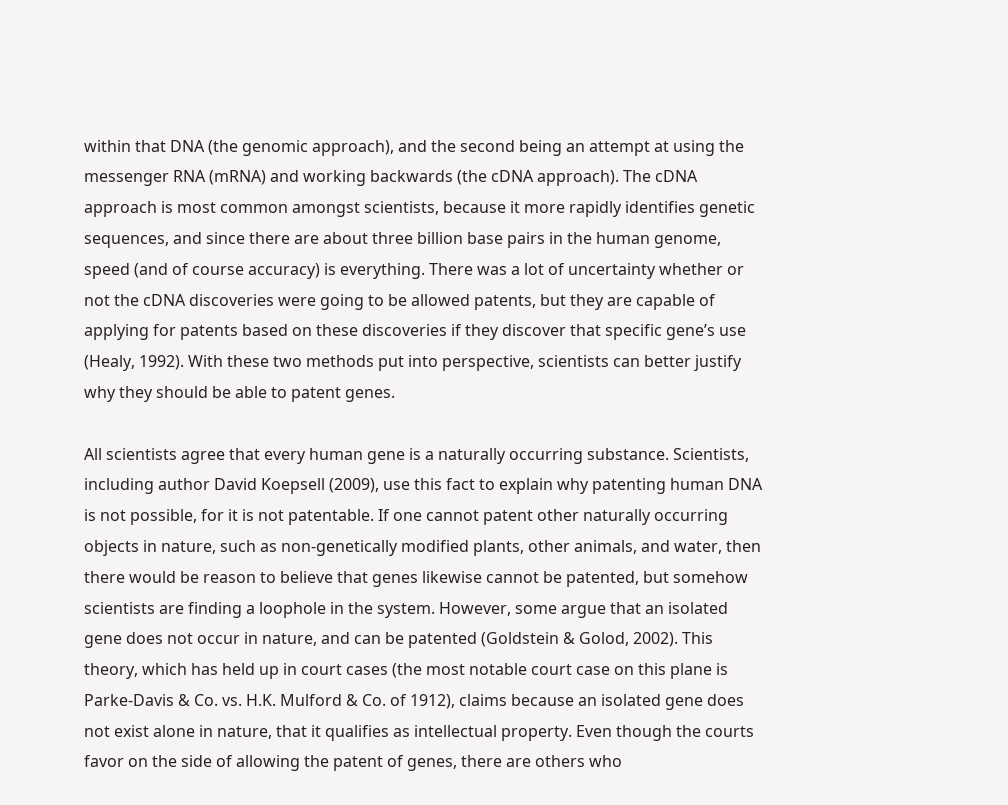within that DNA (the genomic approach), and the second being an attempt at using the messenger RNA (mRNA) and working backwards (the cDNA approach). The cDNA approach is most common amongst scientists, because it more rapidly identifies genetic sequences, and since there are about three billion base pairs in the human genome, speed (and of course accuracy) is everything. There was a lot of uncertainty whether or not the cDNA discoveries were going to be allowed patents, but they are capable of applying for patents based on these discoveries if they discover that specific gene’s use (Healy, 1992). With these two methods put into perspective, scientists can better justify why they should be able to patent genes.

All scientists agree that every human gene is a naturally occurring substance. Scientists, including author David Koepsell (2009), use this fact to explain why patenting human DNA is not possible, for it is not patentable. If one cannot patent other naturally occurring objects in nature, such as non-genetically modified plants, other animals, and water, then there would be reason to believe that genes likewise cannot be patented, but somehow scientists are finding a loophole in the system. However, some argue that an isolated gene does not occur in nature, and can be patented (Goldstein & Golod, 2002). This theory, which has held up in court cases (the most notable court case on this plane is Parke-Davis & Co. vs. H.K. Mulford & Co. of 1912), claims because an isolated gene does not exist alone in nature, that it qualifies as intellectual property. Even though the courts favor on the side of allowing the patent of genes, there are others who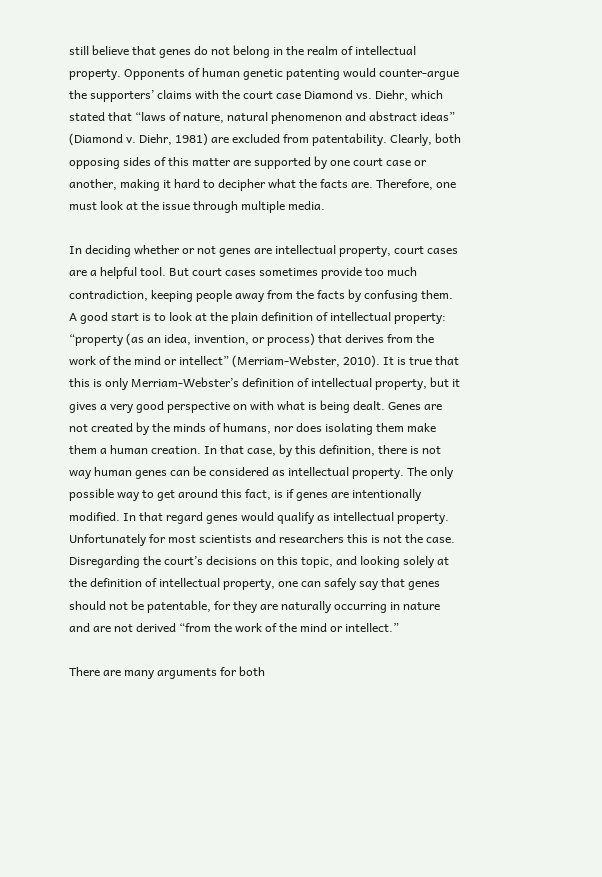still believe that genes do not belong in the realm of intellectual property. Opponents of human genetic patenting would counter-argue the supporters’ claims with the court case Diamond vs. Diehr, which stated that “laws of nature, natural phenomenon and abstract ideas” (Diamond v. Diehr, 1981) are excluded from patentability. Clearly, both opposing sides of this matter are supported by one court case or another, making it hard to decipher what the facts are. Therefore, one must look at the issue through multiple media.

In deciding whether or not genes are intellectual property, court cases are a helpful tool. But court cases sometimes provide too much contradiction, keeping people away from the facts by confusing them. A good start is to look at the plain definition of intellectual property: “property (as an idea, invention, or process) that derives from the work of the mind or intellect” (Merriam-Webster, 2010). It is true that this is only Merriam-Webster’s definition of intellectual property, but it gives a very good perspective on with what is being dealt. Genes are not created by the minds of humans, nor does isolating them make them a human creation. In that case, by this definition, there is not way human genes can be considered as intellectual property. The only possible way to get around this fact, is if genes are intentionally modified. In that regard genes would qualify as intellectual property. Unfortunately for most scientists and researchers this is not the case. Disregarding the court’s decisions on this topic, and looking solely at the definition of intellectual property, one can safely say that genes should not be patentable, for they are naturally occurring in nature and are not derived “from the work of the mind or intellect.”

There are many arguments for both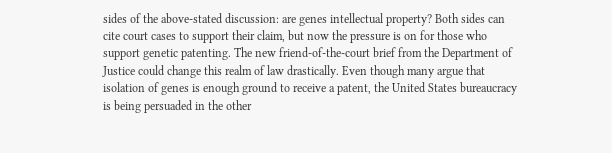sides of the above-stated discussion: are genes intellectual property? Both sides can cite court cases to support their claim, but now the pressure is on for those who support genetic patenting. The new friend-of-the-court brief from the Department of Justice could change this realm of law drastically. Even though many argue that isolation of genes is enough ground to receive a patent, the United States bureaucracy is being persuaded in the other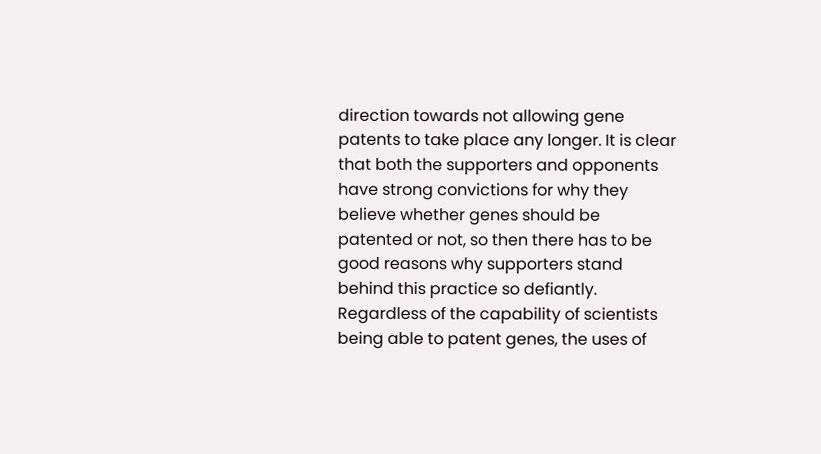direction towards not allowing gene patents to take place any longer. It is clear that both the supporters and opponents have strong convictions for why they believe whether genes should be patented or not, so then there has to be good reasons why supporters stand behind this practice so defiantly. Regardless of the capability of scientists being able to patent genes, the uses of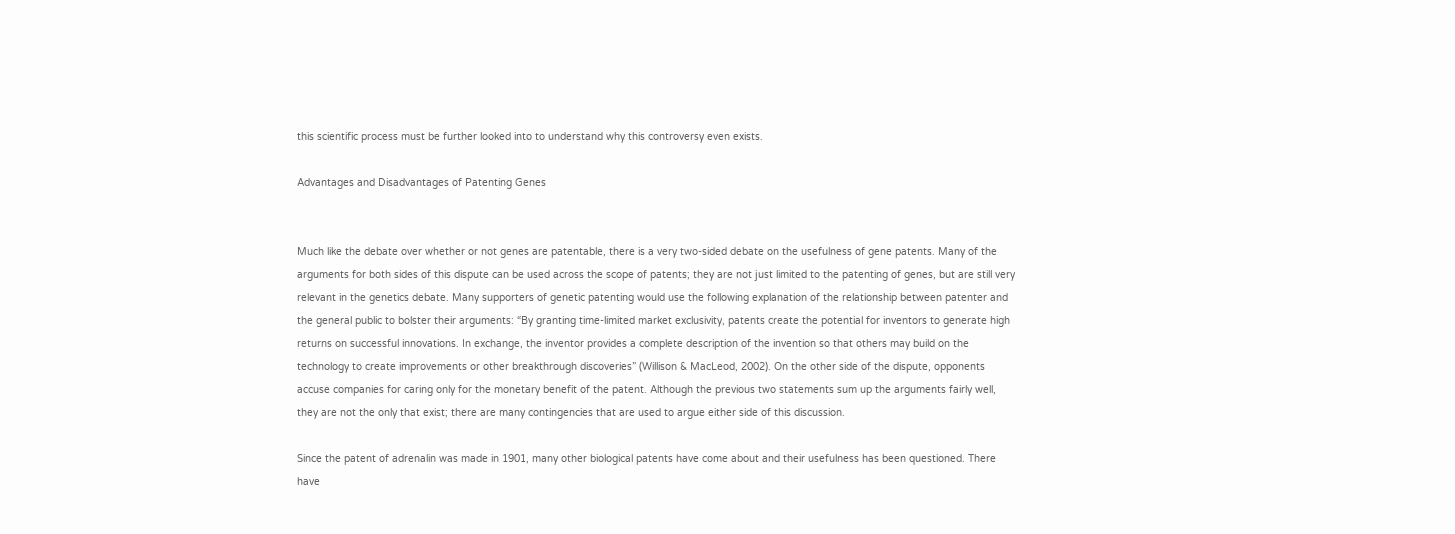this scientific process must be further looked into to understand why this controversy even exists.

Advantages and Disadvantages of Patenting Genes


Much like the debate over whether or not genes are patentable, there is a very two-sided debate on the usefulness of gene patents. Many of the arguments for both sides of this dispute can be used across the scope of patents; they are not just limited to the patenting of genes, but are still very relevant in the genetics debate. Many supporters of genetic patenting would use the following explanation of the relationship between patenter and the general public to bolster their arguments: “By granting time-limited market exclusivity, patents create the potential for inventors to generate high returns on successful innovations. In exchange, the inventor provides a complete description of the invention so that others may build on the technology to create improvements or other breakthrough discoveries” (Willison & MacLeod, 2002). On the other side of the dispute, opponents accuse companies for caring only for the monetary benefit of the patent. Although the previous two statements sum up the arguments fairly well, they are not the only that exist; there are many contingencies that are used to argue either side of this discussion.

Since the patent of adrenalin was made in 1901, many other biological patents have come about and their usefulness has been questioned. There have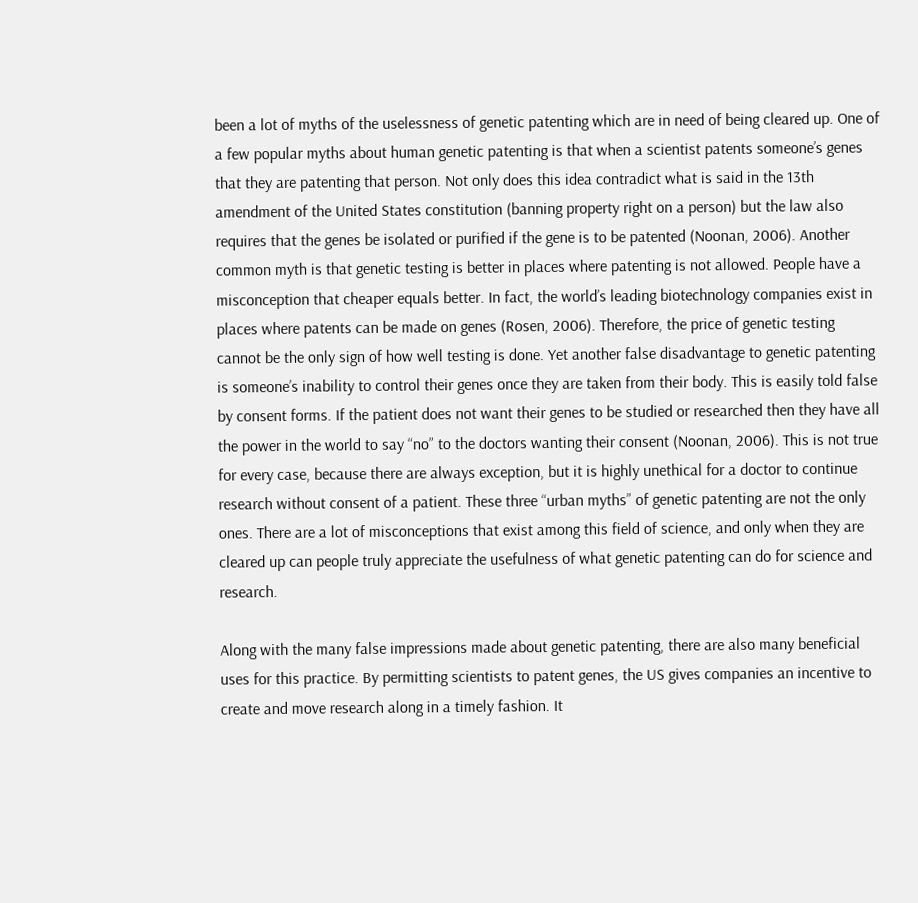been a lot of myths of the uselessness of genetic patenting which are in need of being cleared up. One of a few popular myths about human genetic patenting is that when a scientist patents someone’s genes that they are patenting that person. Not only does this idea contradict what is said in the 13th amendment of the United States constitution (banning property right on a person) but the law also requires that the genes be isolated or purified if the gene is to be patented (Noonan, 2006). Another common myth is that genetic testing is better in places where patenting is not allowed. People have a misconception that cheaper equals better. In fact, the world’s leading biotechnology companies exist in places where patents can be made on genes (Rosen, 2006). Therefore, the price of genetic testing cannot be the only sign of how well testing is done. Yet another false disadvantage to genetic patenting is someone’s inability to control their genes once they are taken from their body. This is easily told false by consent forms. If the patient does not want their genes to be studied or researched then they have all the power in the world to say “no” to the doctors wanting their consent (Noonan, 2006). This is not true for every case, because there are always exception, but it is highly unethical for a doctor to continue research without consent of a patient. These three “urban myths” of genetic patenting are not the only ones. There are a lot of misconceptions that exist among this field of science, and only when they are cleared up can people truly appreciate the usefulness of what genetic patenting can do for science and research.

Along with the many false impressions made about genetic patenting, there are also many beneficial uses for this practice. By permitting scientists to patent genes, the US gives companies an incentive to create and move research along in a timely fashion. It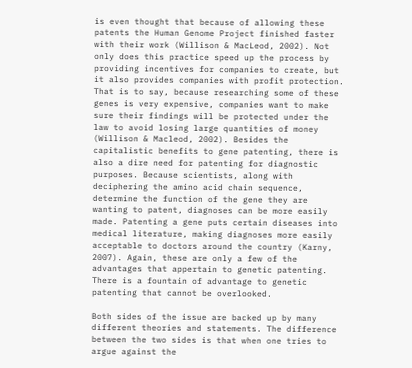is even thought that because of allowing these patents the Human Genome Project finished faster with their work (Willison & MacLeod, 2002). Not only does this practice speed up the process by providing incentives for companies to create, but it also provides companies with profit protection. That is to say, because researching some of these genes is very expensive, companies want to make sure their findings will be protected under the law to avoid losing large quantities of money (Willison & Macleod, 2002). Besides the capitalistic benefits to gene patenting, there is also a dire need for patenting for diagnostic purposes. Because scientists, along with deciphering the amino acid chain sequence, determine the function of the gene they are wanting to patent, diagnoses can be more easily made. Patenting a gene puts certain diseases into medical literature, making diagnoses more easily acceptable to doctors around the country (Karny, 2007). Again, these are only a few of the advantages that appertain to genetic patenting. There is a fountain of advantage to genetic patenting that cannot be overlooked.

Both sides of the issue are backed up by many different theories and statements. The difference between the two sides is that when one tries to argue against the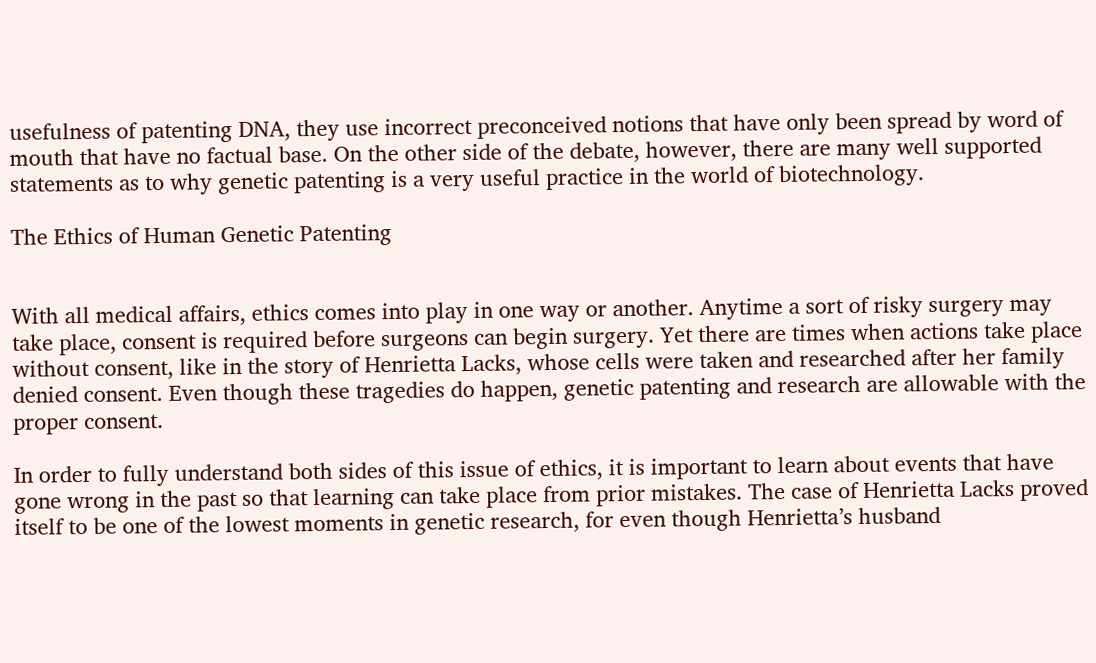usefulness of patenting DNA, they use incorrect preconceived notions that have only been spread by word of mouth that have no factual base. On the other side of the debate, however, there are many well supported statements as to why genetic patenting is a very useful practice in the world of biotechnology.

The Ethics of Human Genetic Patenting


With all medical affairs, ethics comes into play in one way or another. Anytime a sort of risky surgery may take place, consent is required before surgeons can begin surgery. Yet there are times when actions take place without consent, like in the story of Henrietta Lacks, whose cells were taken and researched after her family denied consent. Even though these tragedies do happen, genetic patenting and research are allowable with the proper consent.

In order to fully understand both sides of this issue of ethics, it is important to learn about events that have gone wrong in the past so that learning can take place from prior mistakes. The case of Henrietta Lacks proved itself to be one of the lowest moments in genetic research, for even though Henrietta’s husband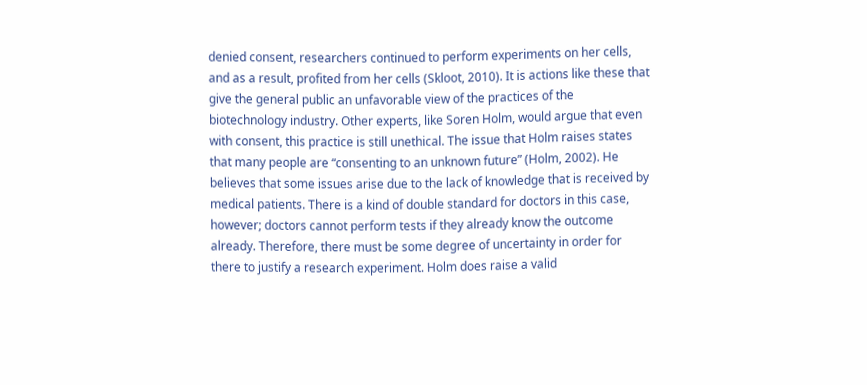denied consent, researchers continued to perform experiments on her cells, and as a result, profited from her cells (Skloot, 2010). It is actions like these that give the general public an unfavorable view of the practices of the biotechnology industry. Other experts, like Soren Holm, would argue that even with consent, this practice is still unethical. The issue that Holm raises states that many people are “consenting to an unknown future” (Holm, 2002). He believes that some issues arise due to the lack of knowledge that is received by medical patients. There is a kind of double standard for doctors in this case, however; doctors cannot perform tests if they already know the outcome already. Therefore, there must be some degree of uncertainty in order for there to justify a research experiment. Holm does raise a valid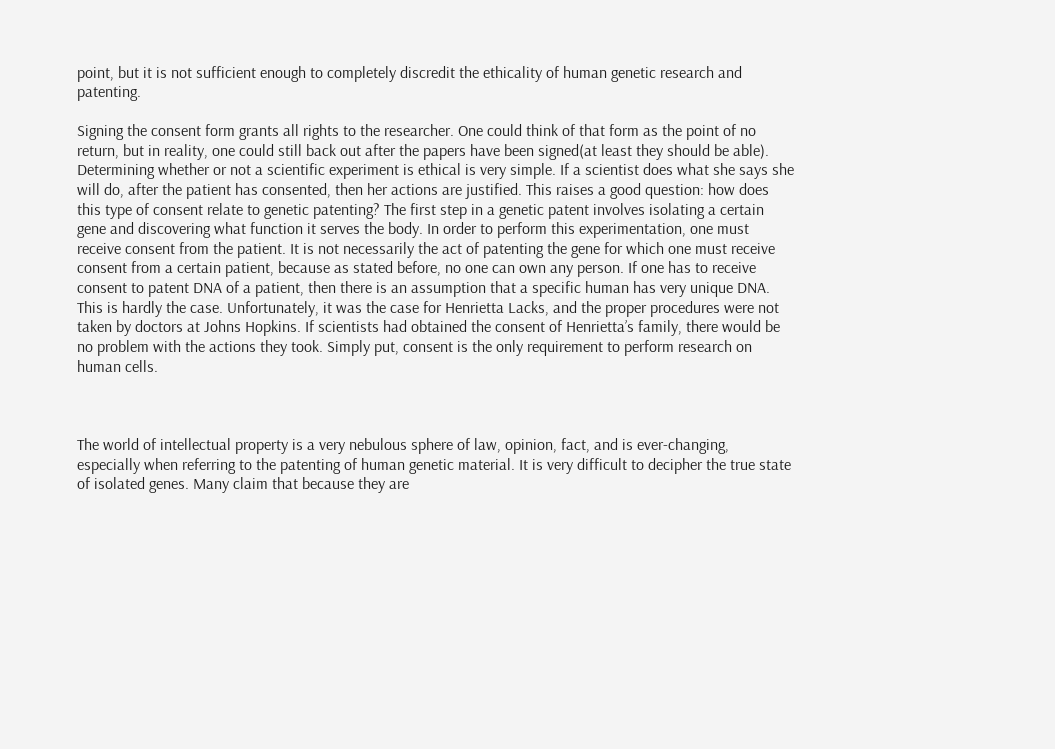point, but it is not sufficient enough to completely discredit the ethicality of human genetic research and patenting.

Signing the consent form grants all rights to the researcher. One could think of that form as the point of no return, but in reality, one could still back out after the papers have been signed(at least they should be able). Determining whether or not a scientific experiment is ethical is very simple. If a scientist does what she says she will do, after the patient has consented, then her actions are justified. This raises a good question: how does this type of consent relate to genetic patenting? The first step in a genetic patent involves isolating a certain gene and discovering what function it serves the body. In order to perform this experimentation, one must receive consent from the patient. It is not necessarily the act of patenting the gene for which one must receive consent from a certain patient, because as stated before, no one can own any person. If one has to receive consent to patent DNA of a patient, then there is an assumption that a specific human has very unique DNA. This is hardly the case. Unfortunately, it was the case for Henrietta Lacks, and the proper procedures were not taken by doctors at Johns Hopkins. If scientists had obtained the consent of Henrietta’s family, there would be no problem with the actions they took. Simply put, consent is the only requirement to perform research on human cells.



The world of intellectual property is a very nebulous sphere of law, opinion, fact, and is ever-changing, especially when referring to the patenting of human genetic material. It is very difficult to decipher the true state of isolated genes. Many claim that because they are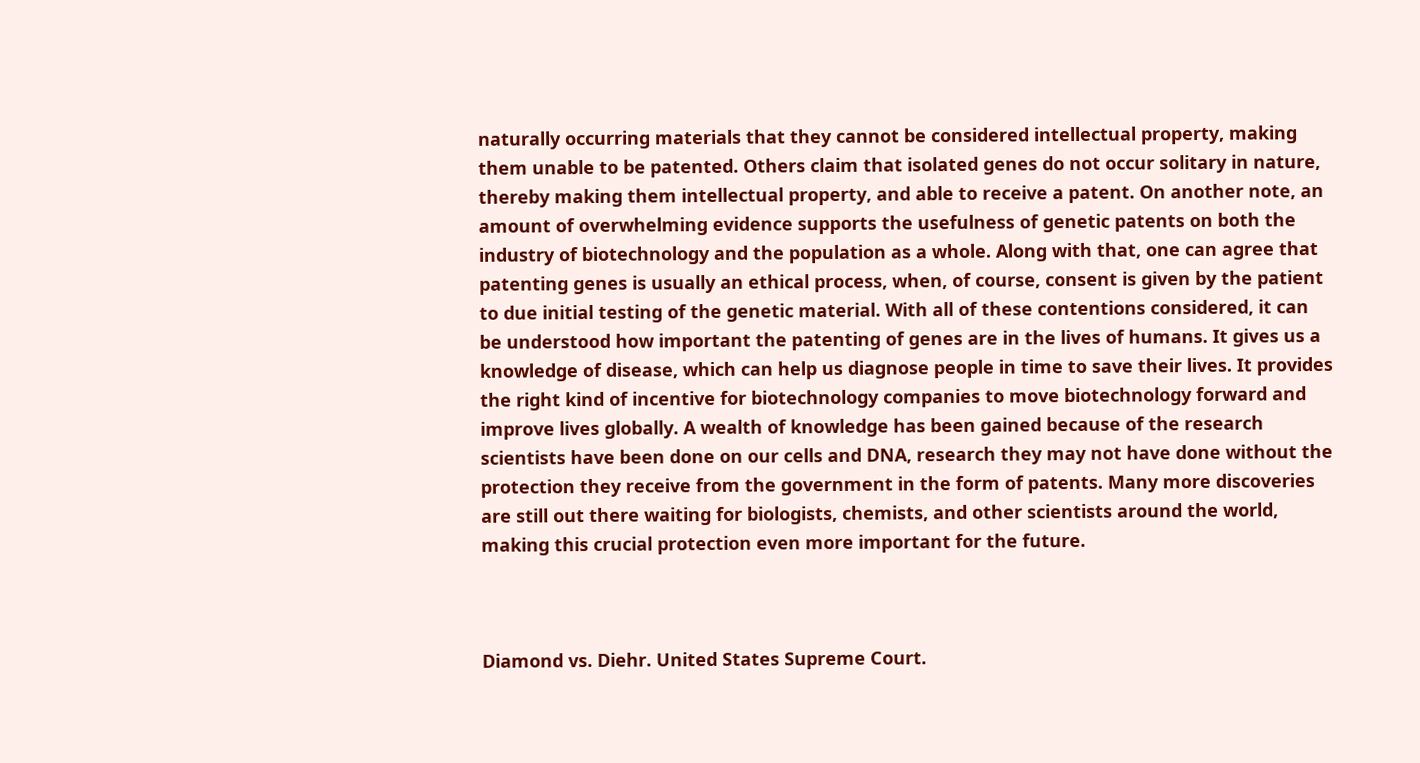naturally occurring materials that they cannot be considered intellectual property, making them unable to be patented. Others claim that isolated genes do not occur solitary in nature, thereby making them intellectual property, and able to receive a patent. On another note, an amount of overwhelming evidence supports the usefulness of genetic patents on both the industry of biotechnology and the population as a whole. Along with that, one can agree that patenting genes is usually an ethical process, when, of course, consent is given by the patient to due initial testing of the genetic material. With all of these contentions considered, it can be understood how important the patenting of genes are in the lives of humans. It gives us a knowledge of disease, which can help us diagnose people in time to save their lives. It provides the right kind of incentive for biotechnology companies to move biotechnology forward and improve lives globally. A wealth of knowledge has been gained because of the research scientists have been done on our cells and DNA, research they may not have done without the protection they receive from the government in the form of patents. Many more discoveries are still out there waiting for biologists, chemists, and other scientists around the world, making this crucial protection even more important for the future.



Diamond vs. Diehr. United States Supreme Court.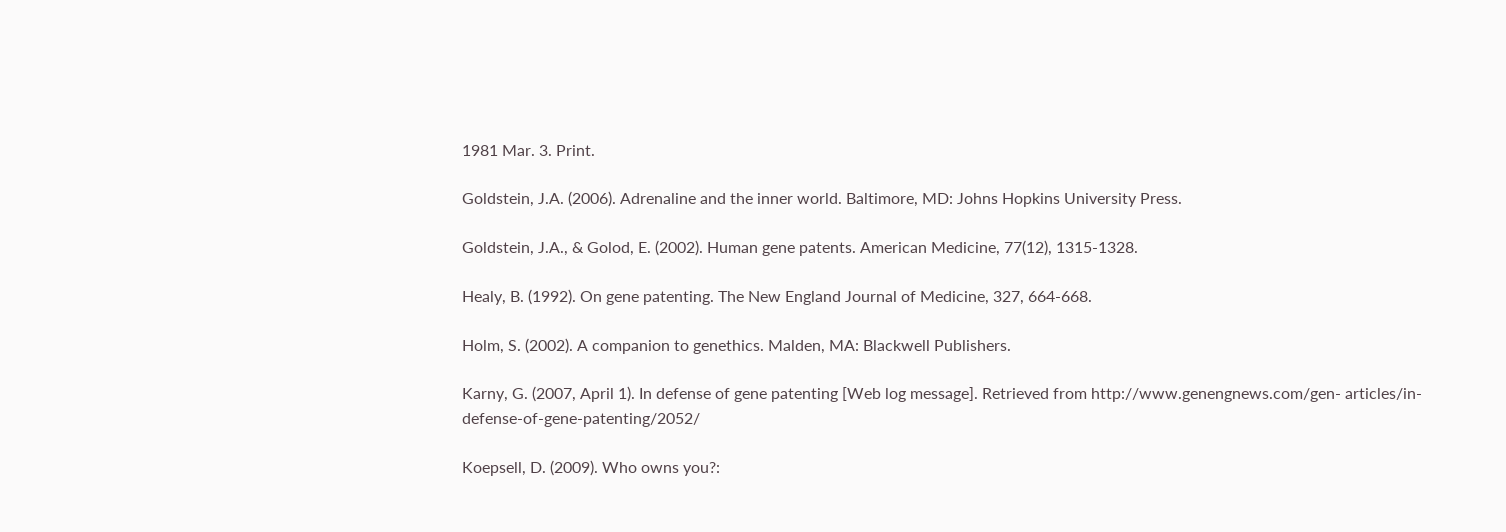1981 Mar. 3. Print.

Goldstein, J.A. (2006). Adrenaline and the inner world. Baltimore, MD: Johns Hopkins University Press.

Goldstein, J.A., & Golod, E. (2002). Human gene patents. American Medicine, 77(12), 1315-1328.

Healy, B. (1992). On gene patenting. The New England Journal of Medicine, 327, 664-668.

Holm, S. (2002). A companion to genethics. Malden, MA: Blackwell Publishers.

Karny, G. (2007, April 1). In defense of gene patenting [Web log message]. Retrieved from http://www.genengnews.com/gen- articles/in-defense-of-gene-patenting/2052/

Koepsell, D. (2009). Who owns you?: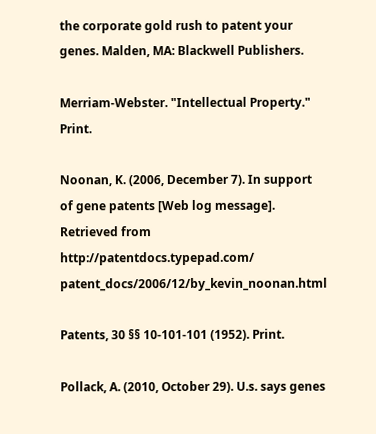the corporate gold rush to patent your genes. Malden, MA: Blackwell Publishers.

Merriam-Webster. "Intellectual Property." Print.

Noonan, K. (2006, December 7). In support of gene patents [Web log message]. Retrieved from http://patentdocs.typepad.com/ patent_docs/2006/12/by_kevin_noonan.html

Patents, 30 §§ 10-101-101 (1952). Print.

Pollack, A. (2010, October 29). U.s. says genes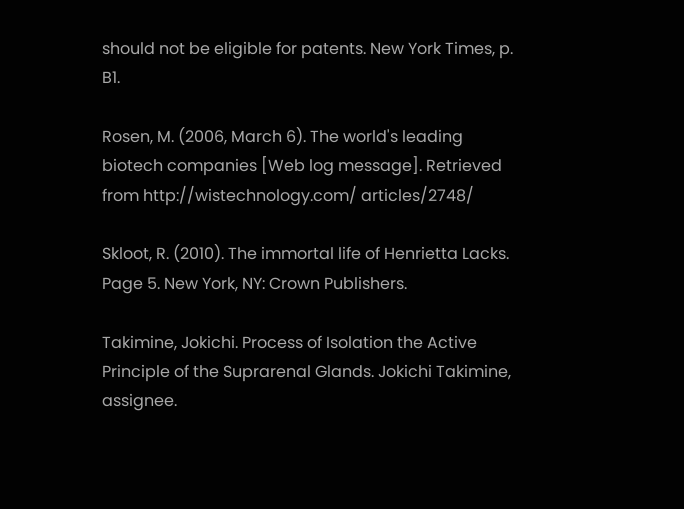should not be eligible for patents. New York Times, p. B1.

Rosen, M. (2006, March 6). The world's leading biotech companies [Web log message]. Retrieved from http://wistechnology.com/ articles/2748/

Skloot, R. (2010). The immortal life of Henrietta Lacks. Page 5. New York, NY: Crown Publishers.

Takimine, Jokichi. Process of Isolation the Active Principle of the Suprarenal Glands. Jokichi Takimine, assignee.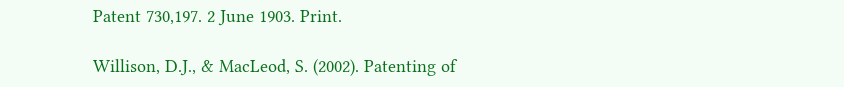Patent 730,197. 2 June 1903. Print.

Willison, D.J., & MacLeod, S. (2002). Patenting of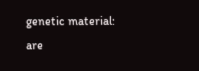genetic material: are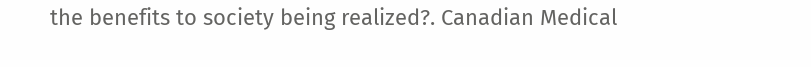the benefits to society being realized?. Canadian Medical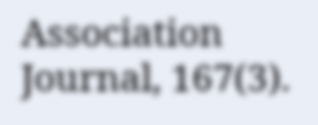Association Journal, 167(3).